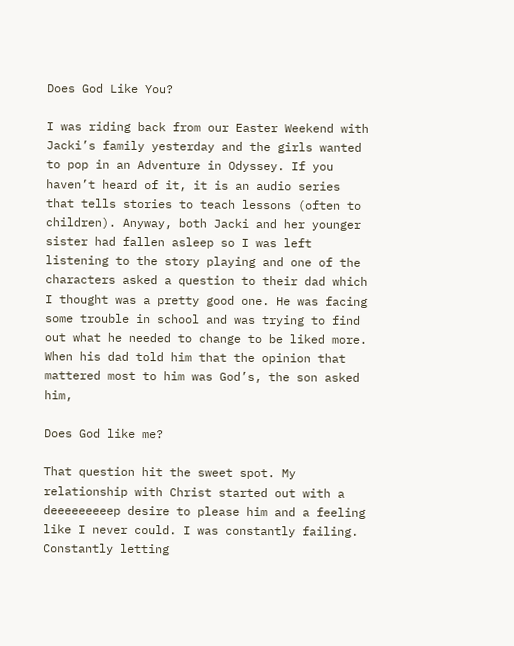Does God Like You?

I was riding back from our Easter Weekend with Jacki’s family yesterday and the girls wanted to pop in an Adventure in Odyssey. If you haven’t heard of it, it is an audio series that tells stories to teach lessons (often to children). Anyway, both Jacki and her younger sister had fallen asleep so I was left listening to the story playing and one of the characters asked a question to their dad which I thought was a pretty good one. He was facing some trouble in school and was trying to find out what he needed to change to be liked more. When his dad told him that the opinion that mattered most to him was God’s, the son asked him,

Does God like me?

That question hit the sweet spot. My relationship with Christ started out with a deeeeeeeeep desire to please him and a feeling like I never could. I was constantly failing. Constantly letting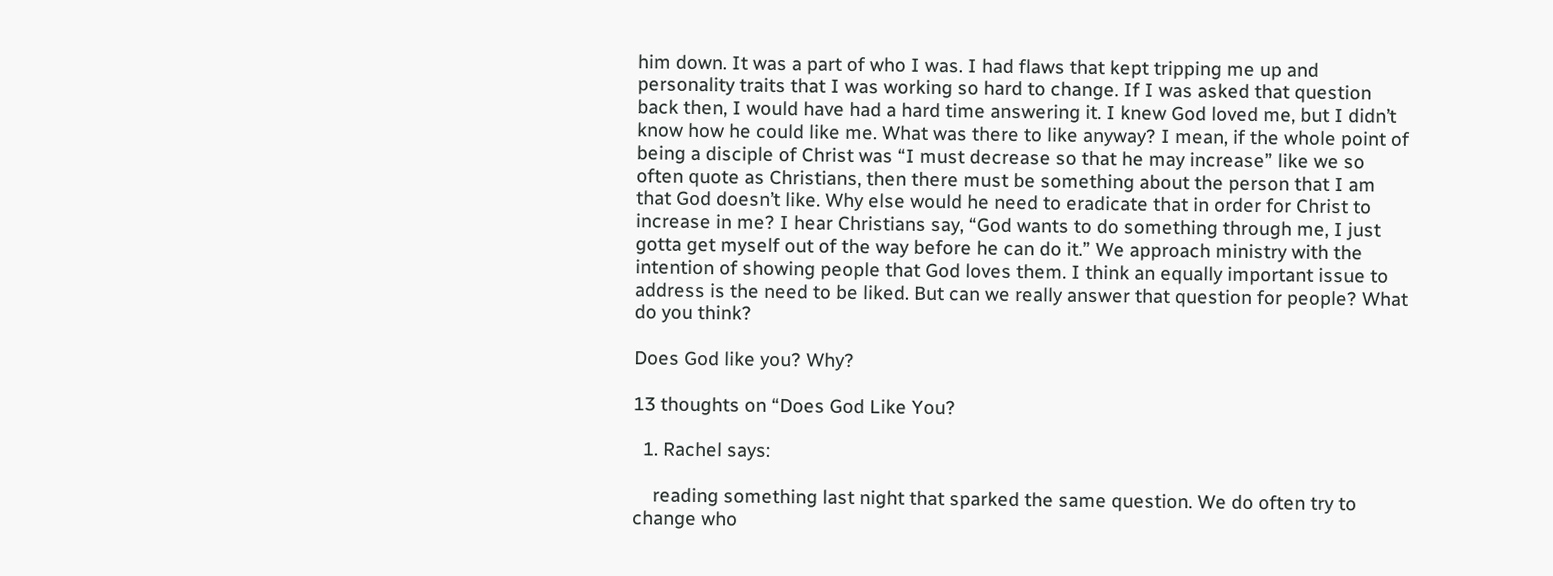him down. It was a part of who I was. I had flaws that kept tripping me up and personality traits that I was working so hard to change. If I was asked that question back then, I would have had a hard time answering it. I knew God loved me, but I didn’t know how he could like me. What was there to like anyway? I mean, if the whole point of being a disciple of Christ was “I must decrease so that he may increase” like we so often quote as Christians, then there must be something about the person that I am that God doesn’t like. Why else would he need to eradicate that in order for Christ to increase in me? I hear Christians say, “God wants to do something through me, I just gotta get myself out of the way before he can do it.” We approach ministry with the intention of showing people that God loves them. I think an equally important issue to address is the need to be liked. But can we really answer that question for people? What do you think?

Does God like you? Why?

13 thoughts on “Does God Like You?

  1. Rachel says:

    reading something last night that sparked the same question. We do often try to change who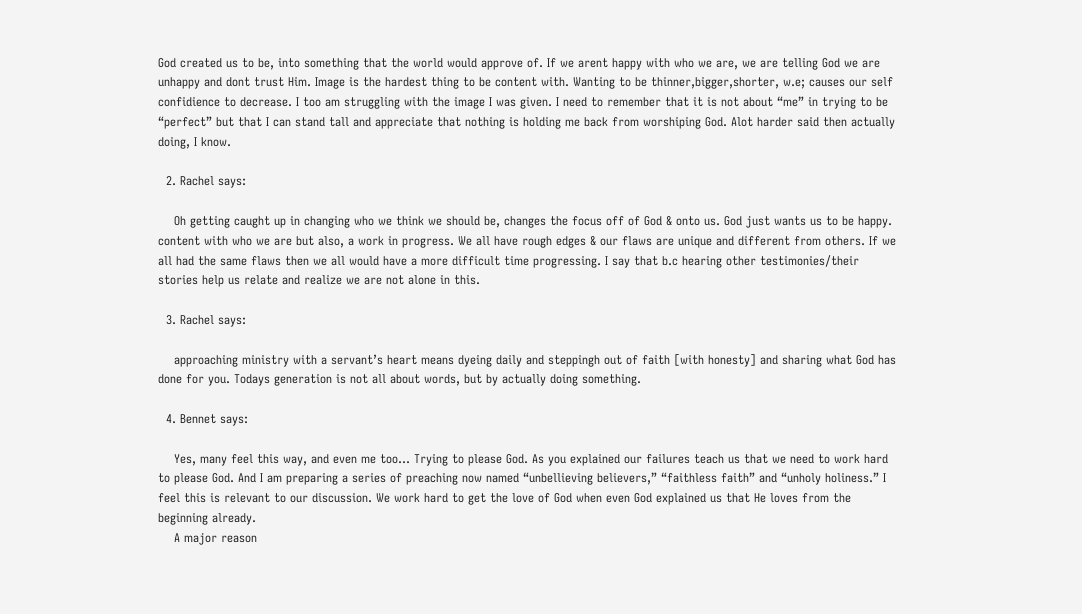God created us to be, into something that the world would approve of. If we arent happy with who we are, we are telling God we are unhappy and dont trust Him. Image is the hardest thing to be content with. Wanting to be thinner,bigger,shorter, w.e; causes our self confidience to decrease. I too am struggling with the image I was given. I need to remember that it is not about “me” in trying to be “perfect” but that I can stand tall and appreciate that nothing is holding me back from worshiping God. Alot harder said then actually doing, I know.

  2. Rachel says:

    Oh getting caught up in changing who we think we should be, changes the focus off of God & onto us. God just wants us to be happy. content with who we are but also, a work in progress. We all have rough edges & our flaws are unique and different from others. If we all had the same flaws then we all would have a more difficult time progressing. I say that b.c hearing other testimonies/their stories help us relate and realize we are not alone in this.

  3. Rachel says:

    approaching ministry with a servant’s heart means dyeing daily and steppingh out of faith [with honesty] and sharing what God has done for you. Todays generation is not all about words, but by actually doing something.

  4. Bennet says:

    Yes, many feel this way, and even me too… Trying to please God. As you explained our failures teach us that we need to work hard to please God. And I am preparing a series of preaching now named “unbellieving believers,” “faithless faith” and “unholy holiness.” I feel this is relevant to our discussion. We work hard to get the love of God when even God explained us that He loves from the beginning already.
    A major reason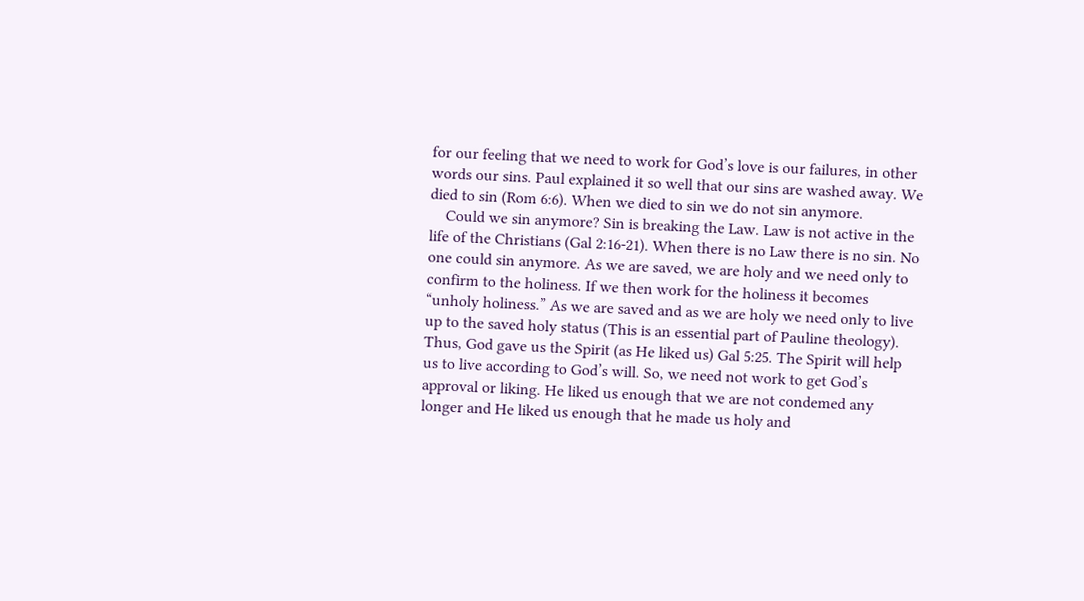for our feeling that we need to work for God’s love is our failures, in other words our sins. Paul explained it so well that our sins are washed away. We died to sin (Rom 6:6). When we died to sin we do not sin anymore.
    Could we sin anymore? Sin is breaking the Law. Law is not active in the life of the Christians (Gal 2:16-21). When there is no Law there is no sin. No one could sin anymore. As we are saved, we are holy and we need only to confirm to the holiness. If we then work for the holiness it becomes “unholy holiness.” As we are saved and as we are holy we need only to live up to the saved holy status (This is an essential part of Pauline theology). Thus, God gave us the Spirit (as He liked us) Gal 5:25. The Spirit will help us to live according to God’s will. So, we need not work to get God’s approval or liking. He liked us enough that we are not condemed any longer and He liked us enough that he made us holy and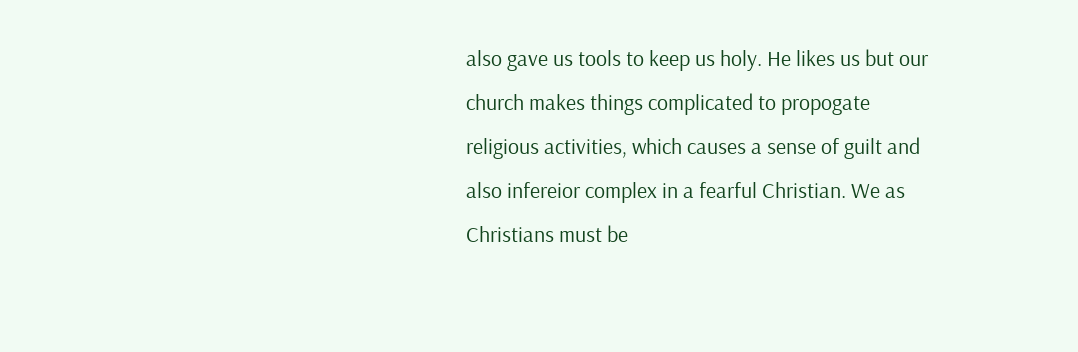also gave us tools to keep us holy. He likes us but our church makes things complicated to propogate religious activities, which causes a sense of guilt and also infereior complex in a fearful Christian. We as Christians must be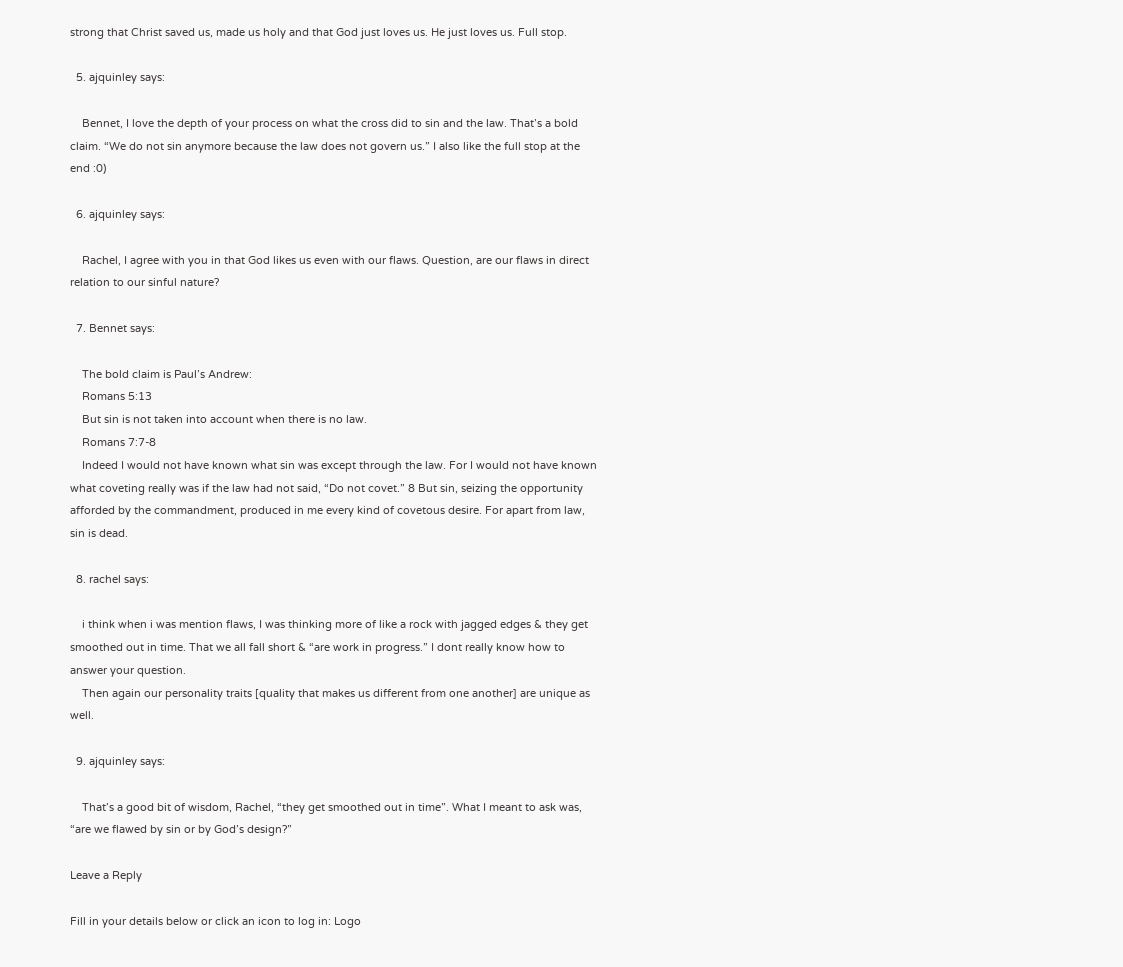strong that Christ saved us, made us holy and that God just loves us. He just loves us. Full stop.

  5. ajquinley says:

    Bennet, I love the depth of your process on what the cross did to sin and the law. That’s a bold claim. “We do not sin anymore because the law does not govern us.” I also like the full stop at the end :0)

  6. ajquinley says:

    Rachel, I agree with you in that God likes us even with our flaws. Question, are our flaws in direct relation to our sinful nature?

  7. Bennet says:

    The bold claim is Paul’s Andrew:
    Romans 5:13
    But sin is not taken into account when there is no law.
    Romans 7:7-8
    Indeed I would not have known what sin was except through the law. For I would not have known what coveting really was if the law had not said, “Do not covet.” 8 But sin, seizing the opportunity afforded by the commandment, produced in me every kind of covetous desire. For apart from law, sin is dead.

  8. rachel says:

    i think when i was mention flaws, I was thinking more of like a rock with jagged edges & they get smoothed out in time. That we all fall short & “are work in progress.” I dont really know how to answer your question.
    Then again our personality traits [quality that makes us different from one another] are unique as well.

  9. ajquinley says:

    That’s a good bit of wisdom, Rachel, “they get smoothed out in time”. What I meant to ask was, “are we flawed by sin or by God’s design?”

Leave a Reply

Fill in your details below or click an icon to log in: Logo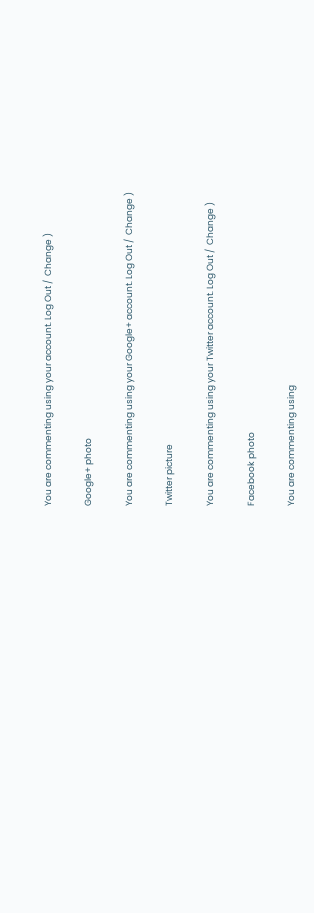You are commenting using your account. Log Out /  Change )

Google+ photo

You are commenting using your Google+ account. Log Out /  Change )

Twitter picture

You are commenting using your Twitter account. Log Out /  Change )

Facebook photo

You are commenting using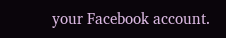your Facebook account.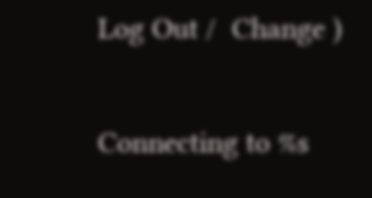Log Out /  Change )

Connecting to %s